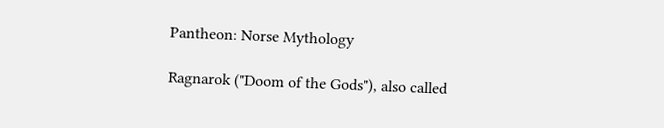Pantheon: Norse Mythology

Ragnarok ("Doom of the Gods"), also called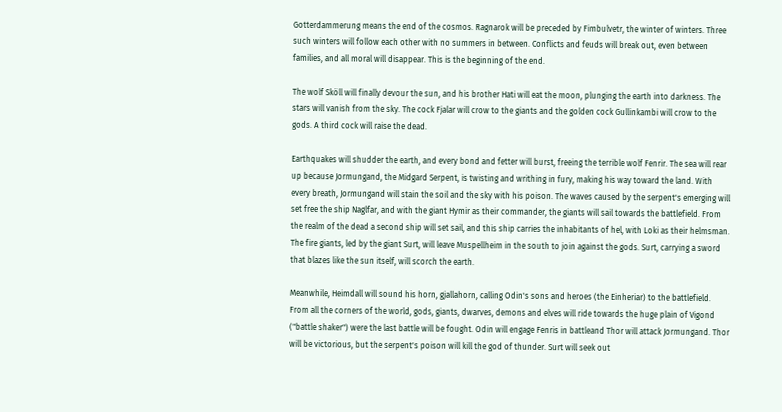Gotterdammerung means the end of the cosmos. Ragnarok will be preceded by Fimbulvetr, the winter of winters. Three such winters will follow each other with no summers in between. Conflicts and feuds will break out, even between families, and all moral will disappear. This is the beginning of the end.

The wolf Sköll will finally devour the sun, and his brother Hati will eat the moon, plunging the earth into darkness. The stars will vanish from the sky. The cock Fjalar will crow to the giants and the golden cock Gullinkambi will crow to the gods. A third cock will raise the dead.

Earthquakes will shudder the earth, and every bond and fetter will burst, freeing the terrible wolf Fenrir. The sea will rear up because Jormungand, the Midgard Serpent, is twisting and writhing in fury, making his way toward the land. With every breath, Jormungand will stain the soil and the sky with his poison. The waves caused by the serpent's emerging will set free the ship Naglfar, and with the giant Hymir as their commander, the giants will sail towards the battlefield. From the realm of the dead a second ship will set sail, and this ship carries the inhabitants of hel, with Loki as their helmsman. The fire giants, led by the giant Surt, will leave Muspellheim in the south to join against the gods. Surt, carrying a sword that blazes like the sun itself, will scorch the earth.

Meanwhile, Heimdall will sound his horn, gjallahorn, calling Odin's sons and heroes (the Einheriar) to the battlefield. From all the corners of the world, gods, giants, dwarves, demons and elves will ride towards the huge plain of Vigond ("battle shaker") were the last battle will be fought. Odin will engage Fenris in battleand Thor will attack Jormungand. Thor will be victorious, but the serpent's poison will kill the god of thunder. Surt will seek out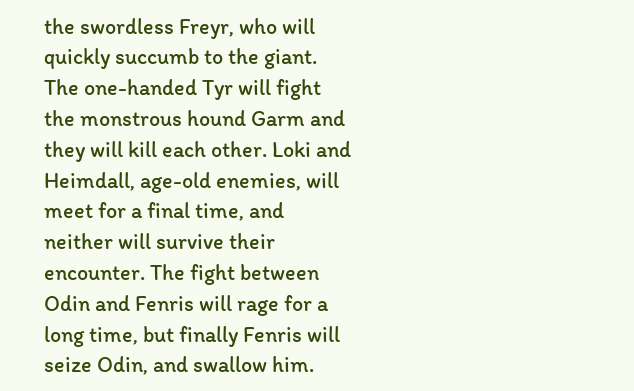the swordless Freyr, who will quickly succumb to the giant. The one-handed Tyr will fight the monstrous hound Garm and they will kill each other. Loki and Heimdall, age-old enemies, will meet for a final time, and neither will survive their encounter. The fight between Odin and Fenris will rage for a long time, but finally Fenris will seize Odin, and swallow him.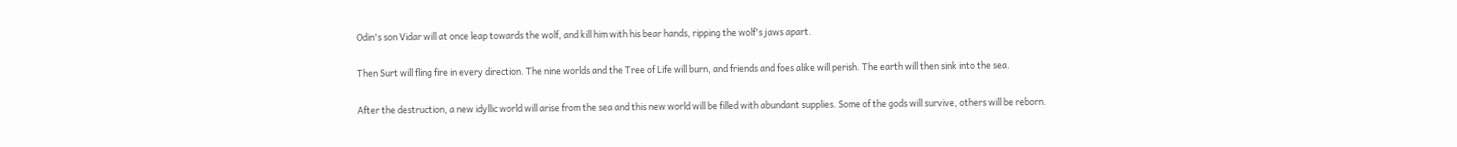Odin's son Vidar will at once leap towards the wolf, and kill him with his bear hands, ripping the wolf's jaws apart.

Then Surt will fling fire in every direction. The nine worlds and the Tree of Life will burn, and friends and foes alike will perish. The earth will then sink into the sea.

After the destruction, a new idyllic world will arise from the sea and this new world will be filled with abundant supplies. Some of the gods will survive, others will be reborn.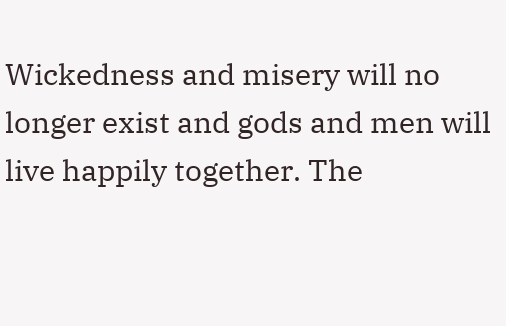Wickedness and misery will no longer exist and gods and men will live happily together. The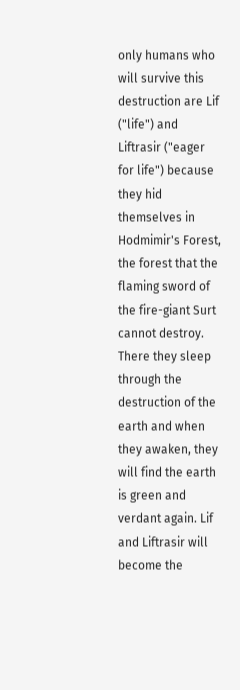only humans who will survive this destruction are Lif ("life") and Liftrasir ("eager for life") because they hid themselves in Hodmimir's Forest, the forest that the flaming sword of the fire-giant Surt cannot destroy. There they sleep through the destruction of the earth and when they awaken, they will find the earth is green and verdant again. Lif and Liftrasir will become the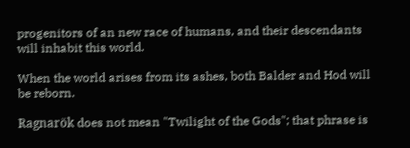progenitors of an new race of humans, and their descendants will inhabit this world.

When the world arises from its ashes, both Balder and Hod will be reborn.

Ragnarök does not mean "Twilight of the Gods"; that phrase is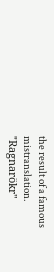the result of a famous mistranslation. "Ragnarökr"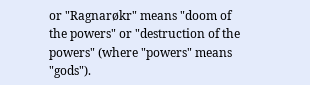or "Ragnarøkr" means "doom of the powers" or "destruction of the powers" (where "powers" means "gods").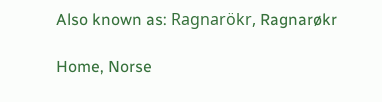Also known as: Ragnarökr, Ragnarøkr

Home, Norse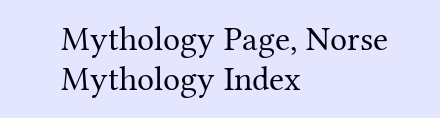Mythology Page, Norse Mythology Index